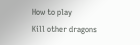How to play
Kill other dragons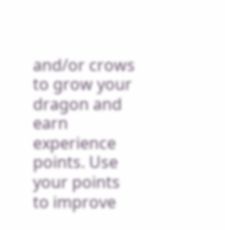and/or crows to grow your dragon and earn experience points. Use your points to improve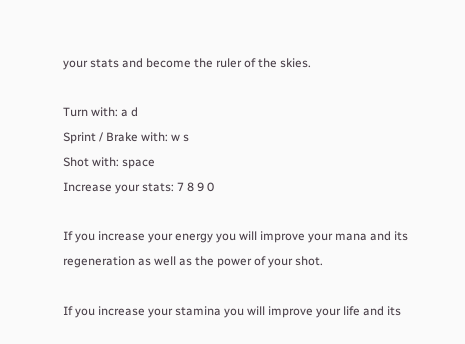your stats and become the ruler of the skies.

Turn with: a d
Sprint / Brake with: w s
Shot with: space
Increase your stats: 7 8 9 0

If you increase your energy you will improve your mana and its regeneration as well as the power of your shot.

If you increase your stamina you will improve your life and its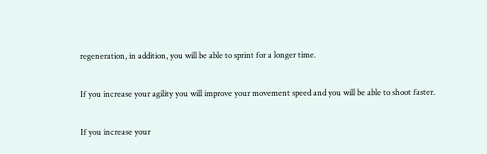regeneration, in addition, you will be able to sprint for a longer time.

If you increase your agility you will improve your movement speed and you will be able to shoot faster.

If you increase your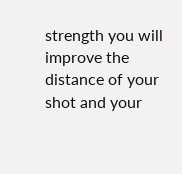strength you will improve the distance of your shot and your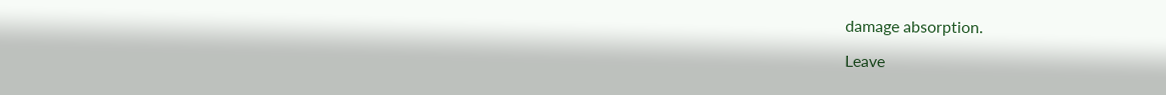damage absorption.

Leave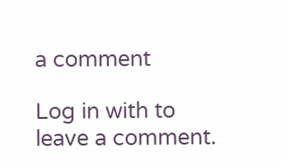a comment

Log in with to leave a comment.